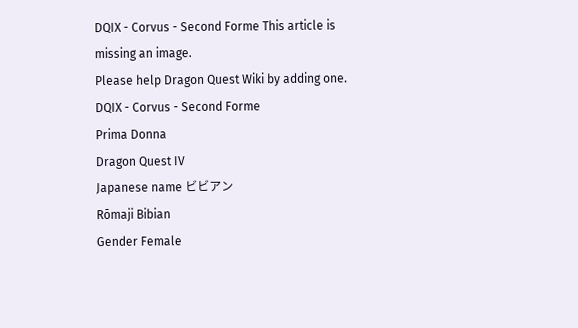DQIX - Corvus - Second Forme This article is missing an image.
Please help Dragon Quest Wiki by adding one.
DQIX - Corvus - Second Forme
Prima Donna
Dragon Quest IV
Japanese name ビビアン
Rōmaji Bibian
Gender Female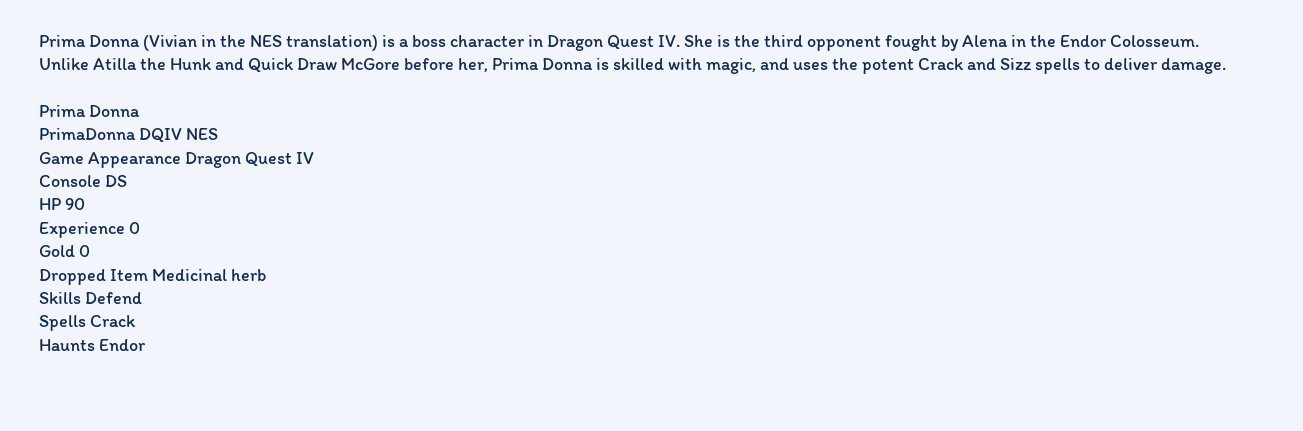Prima Donna (Vivian in the NES translation) is a boss character in Dragon Quest IV. She is the third opponent fought by Alena in the Endor Colosseum. Unlike Atilla the Hunk and Quick Draw McGore before her, Prima Donna is skilled with magic, and uses the potent Crack and Sizz spells to deliver damage.

Prima Donna
PrimaDonna DQIV NES
Game Appearance Dragon Quest IV
Console DS
HP 90
Experience 0
Gold 0
Dropped Item Medicinal herb
Skills Defend
Spells Crack
Haunts Endor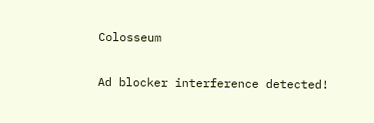Colosseum

Ad blocker interference detected!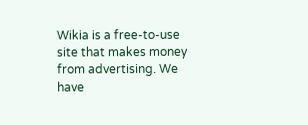Wikia is a free-to-use site that makes money from advertising. We have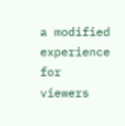a modified experience for viewers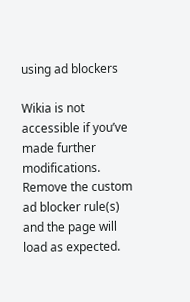using ad blockers

Wikia is not accessible if you’ve made further modifications. Remove the custom ad blocker rule(s) and the page will load as expected.